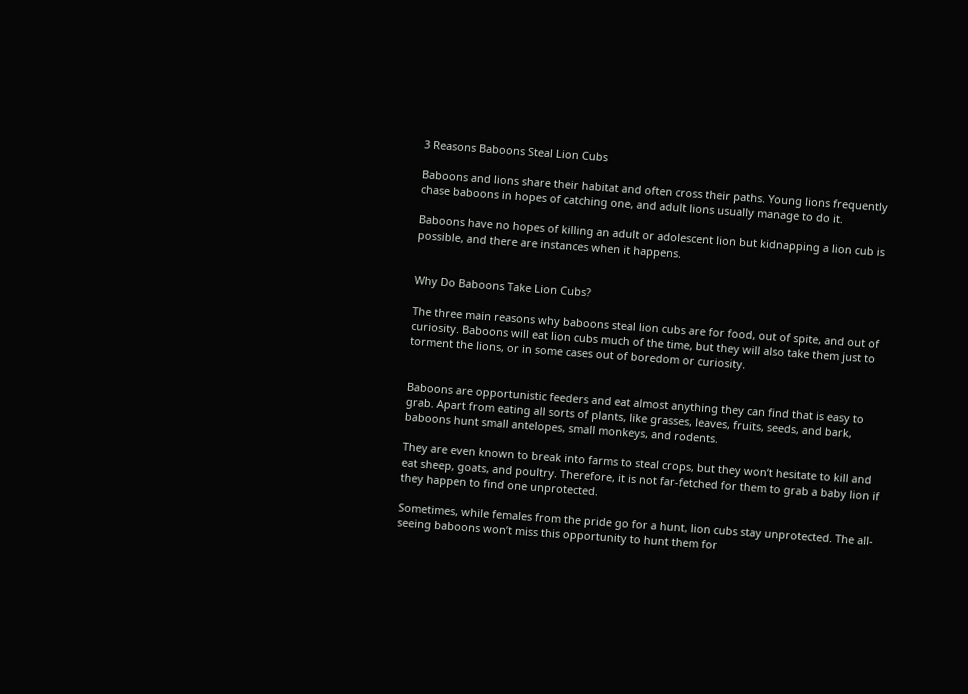3 Reasons Baboons Steal Lion Cubs

Baboons and lions share their habitat and often cross their paths. Young lions frequently chase baboons in hopes of catching one, and adult lions usually manage to do it.

Baboons have no hopes of killing an adult or adolescent lion but kidnapping a lion cub is possible, and there are instances when it happens.


Why Do Baboons Take Lion Cubs?

The three main reasons why baboons steal lion cubs are for food, out of spite, and out of curiosity. Baboons will eat lion cubs much of the time, but they will also take them just to torment the lions, or in some cases out of boredom or curiosity.


Baboons are opportunistic feeders and eat almost anything they can find that is easy to grab. Apart from eating all sorts of plants, like grasses, leaves, fruits, seeds, and bark, baboons hunt small antelopes, small monkeys, and rodents.

They are even known to break into farms to steal crops, but they won’t hesitate to kill and eat sheep, goats, and poultry. Therefore, it is not far-fetched for them to grab a baby lion if they happen to find one unprotected.

Sometimes, while females from the pride go for a hunt, lion cubs stay unprotected. The all-seeing baboons won’t miss this opportunity to hunt them for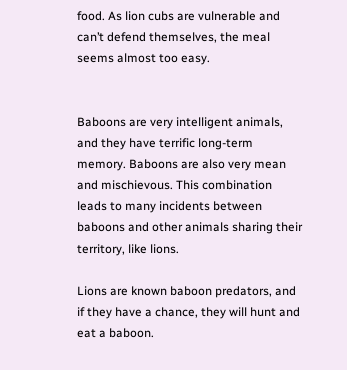food. As lion cubs are vulnerable and can’t defend themselves, the meal seems almost too easy.


Baboons are very intelligent animals, and they have terrific long-term memory. Baboons are also very mean and mischievous. This combination leads to many incidents between baboons and other animals sharing their territory, like lions.

Lions are known baboon predators, and if they have a chance, they will hunt and eat a baboon.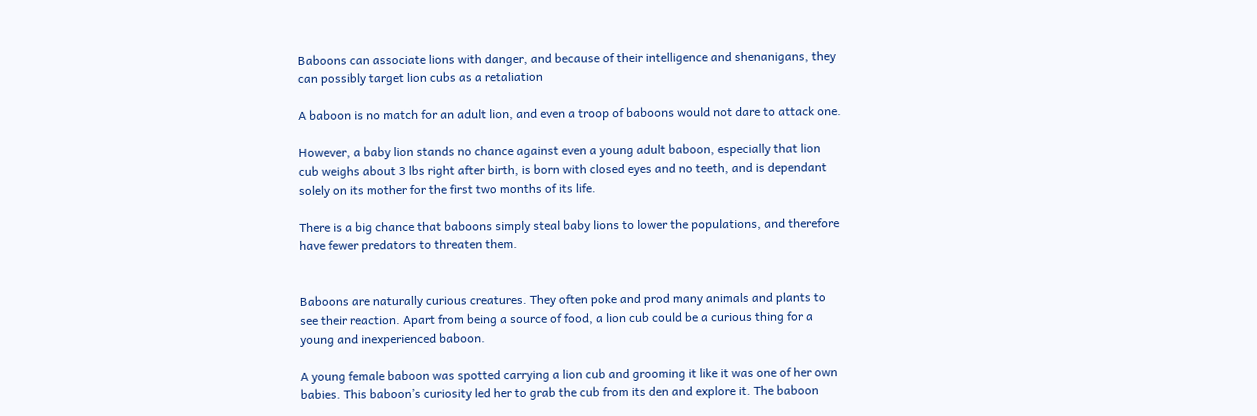Baboons can associate lions with danger, and because of their intelligence and shenanigans, they can possibly target lion cubs as a retaliation

A baboon is no match for an adult lion, and even a troop of baboons would not dare to attack one.

However, a baby lion stands no chance against even a young adult baboon, especially that lion cub weighs about 3 lbs right after birth, is born with closed eyes and no teeth, and is dependant solely on its mother for the first two months of its life.

There is a big chance that baboons simply steal baby lions to lower the populations, and therefore have fewer predators to threaten them.


Baboons are naturally curious creatures. They often poke and prod many animals and plants to see their reaction. Apart from being a source of food, a lion cub could be a curious thing for a young and inexperienced baboon.

A young female baboon was spotted carrying a lion cub and grooming it like it was one of her own babies. This baboon’s curiosity led her to grab the cub from its den and explore it. The baboon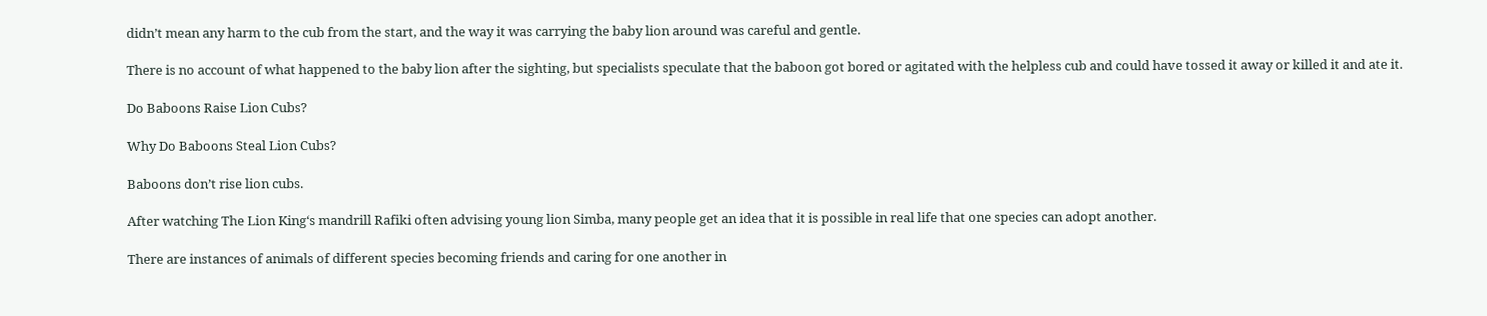didn’t mean any harm to the cub from the start, and the way it was carrying the baby lion around was careful and gentle.

There is no account of what happened to the baby lion after the sighting, but specialists speculate that the baboon got bored or agitated with the helpless cub and could have tossed it away or killed it and ate it.

Do Baboons Raise Lion Cubs?

Why Do Baboons Steal Lion Cubs?

Baboons don’t rise lion cubs.

After watching The Lion King‘s mandrill Rafiki often advising young lion Simba, many people get an idea that it is possible in real life that one species can adopt another.

There are instances of animals of different species becoming friends and caring for one another in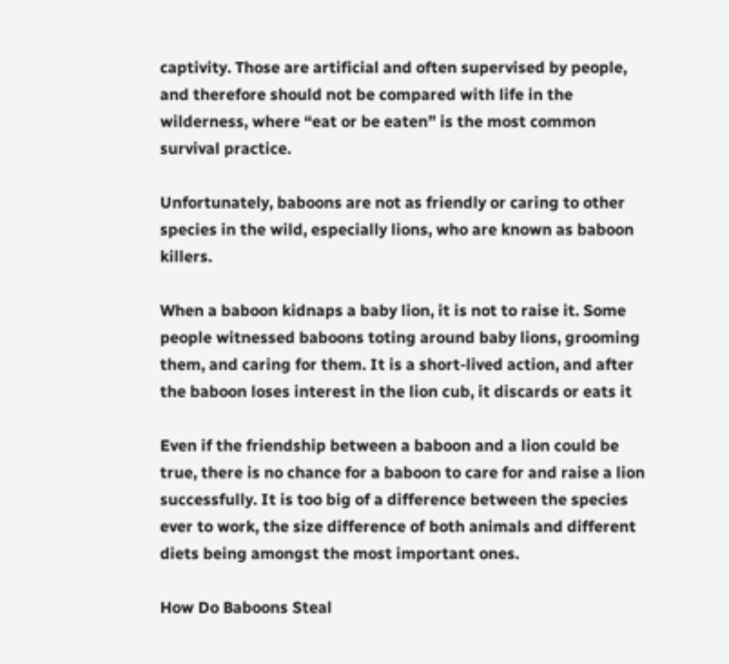captivity. Those are artificial and often supervised by people, and therefore should not be compared with life in the wilderness, where “eat or be eaten” is the most common survival practice.

Unfortunately, baboons are not as friendly or caring to other species in the wild, especially lions, who are known as baboon killers.

When a baboon kidnaps a baby lion, it is not to raise it. Some people witnessed baboons toting around baby lions, grooming them, and caring for them. It is a short-lived action, and after the baboon loses interest in the lion cub, it discards or eats it

Even if the friendship between a baboon and a lion could be true, there is no chance for a baboon to care for and raise a lion successfully. It is too big of a difference between the species ever to work, the size difference of both animals and different diets being amongst the most important ones.

How Do Baboons Steal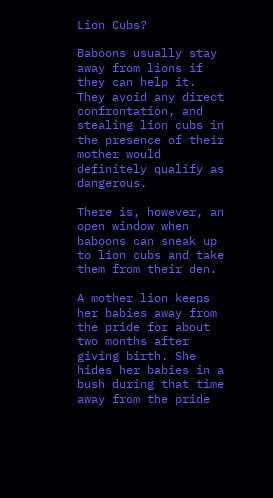Lion Cubs?

Baboons usually stay away from lions if they can help it. They avoid any direct confrontation, and stealing lion cubs in the presence of their mother would definitely qualify as dangerous.

There is, however, an open window when baboons can sneak up to lion cubs and take them from their den.

A mother lion keeps her babies away from the pride for about two months after giving birth. She hides her babies in a bush during that time away from the pride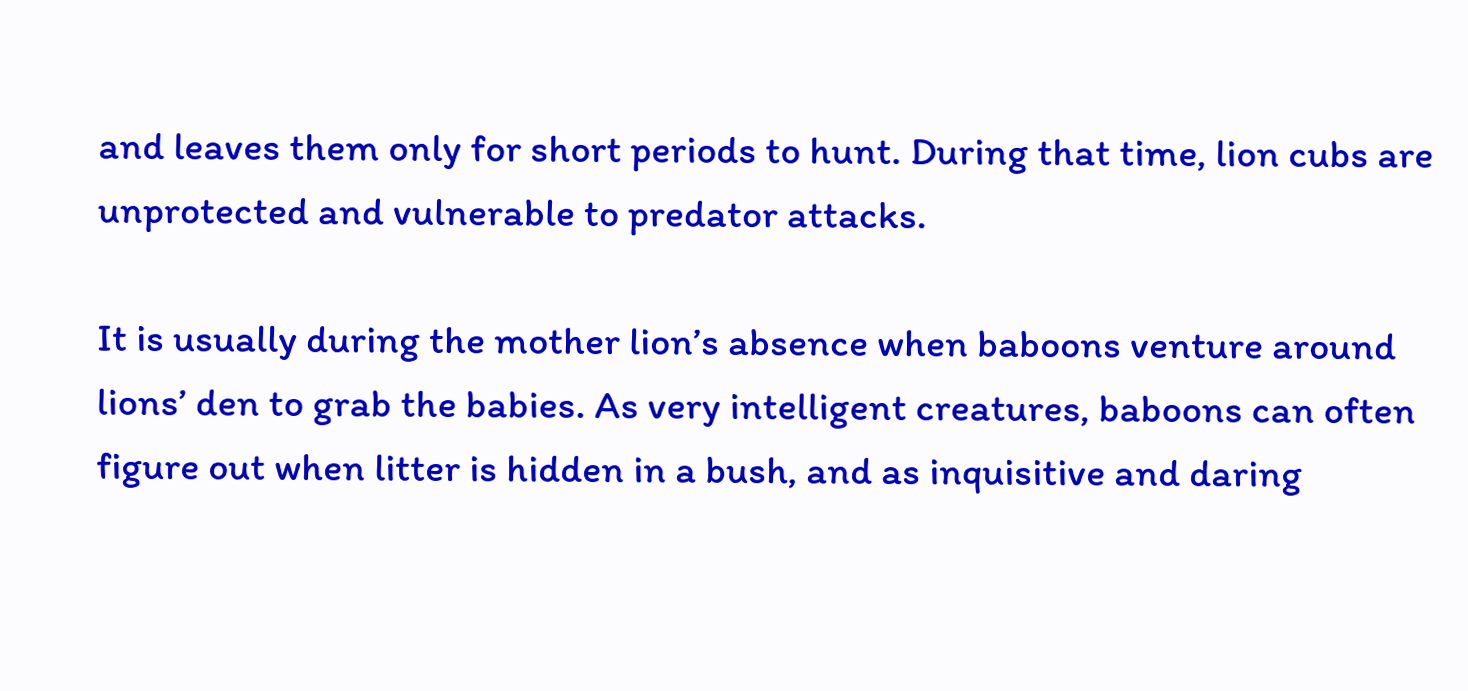and leaves them only for short periods to hunt. During that time, lion cubs are unprotected and vulnerable to predator attacks.

It is usually during the mother lion’s absence when baboons venture around lions’ den to grab the babies. As very intelligent creatures, baboons can often figure out when litter is hidden in a bush, and as inquisitive and daring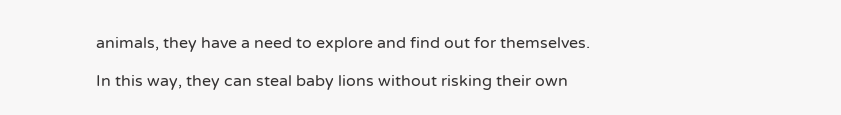animals, they have a need to explore and find out for themselves.

In this way, they can steal baby lions without risking their own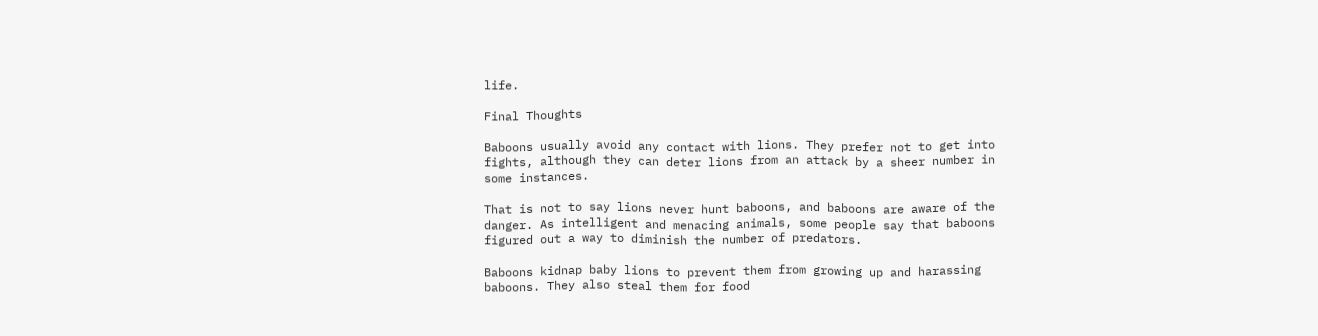life.

Final Thoughts

Baboons usually avoid any contact with lions. They prefer not to get into fights, although they can deter lions from an attack by a sheer number in some instances.

That is not to say lions never hunt baboons, and baboons are aware of the danger. As intelligent and menacing animals, some people say that baboons figured out a way to diminish the number of predators.

Baboons kidnap baby lions to prevent them from growing up and harassing baboons. They also steal them for food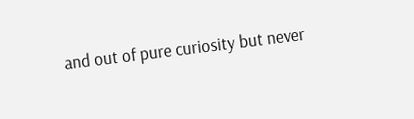and out of pure curiosity but never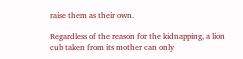raise them as their own.

Regardless of the reason for the kidnapping, a lion cub taken from its mother can only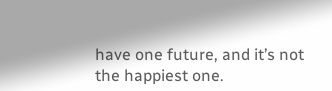have one future, and it’s not the happiest one.